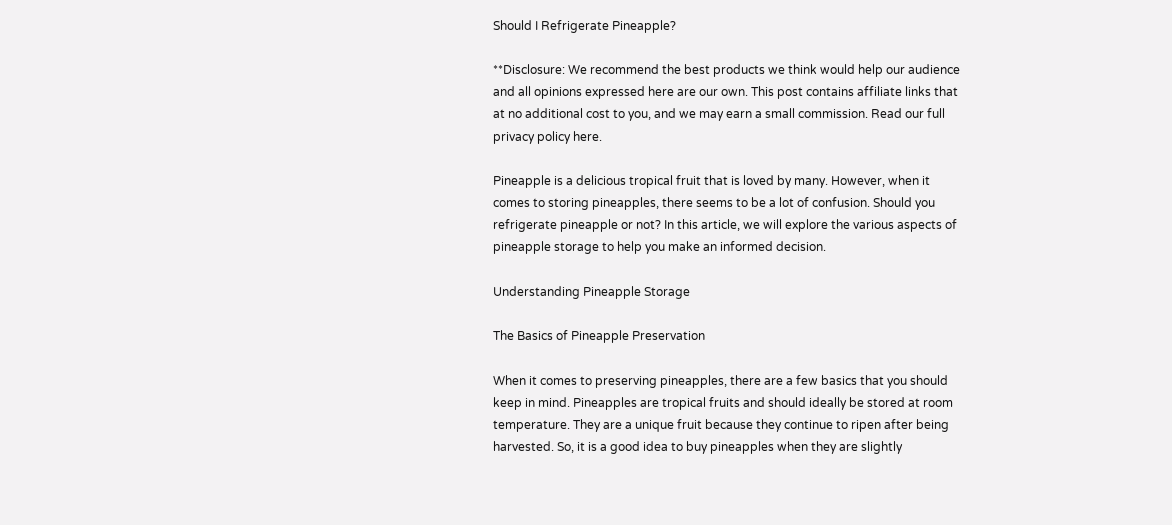Should I Refrigerate Pineapple?

**Disclosure: We recommend the best products we think would help our audience and all opinions expressed here are our own. This post contains affiliate links that at no additional cost to you, and we may earn a small commission. Read our full privacy policy here.

Pineapple is a delicious tropical fruit that is loved by many. However, when it comes to storing pineapples, there seems to be a lot of confusion. Should you refrigerate pineapple or not? In this article, we will explore the various aspects of pineapple storage to help you make an informed decision.

Understanding Pineapple Storage

The Basics of Pineapple Preservation

When it comes to preserving pineapples, there are a few basics that you should keep in mind. Pineapples are tropical fruits and should ideally be stored at room temperature. They are a unique fruit because they continue to ripen after being harvested. So, it is a good idea to buy pineapples when they are slightly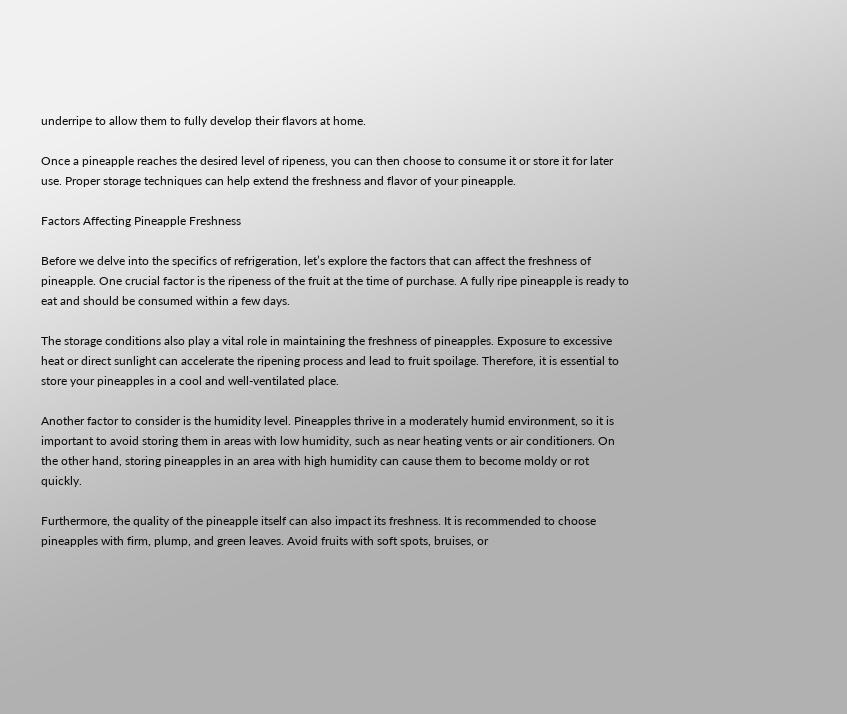underripe to allow them to fully develop their flavors at home.

Once a pineapple reaches the desired level of ripeness, you can then choose to consume it or store it for later use. Proper storage techniques can help extend the freshness and flavor of your pineapple.

Factors Affecting Pineapple Freshness

Before we delve into the specifics of refrigeration, let’s explore the factors that can affect the freshness of pineapple. One crucial factor is the ripeness of the fruit at the time of purchase. A fully ripe pineapple is ready to eat and should be consumed within a few days.

The storage conditions also play a vital role in maintaining the freshness of pineapples. Exposure to excessive heat or direct sunlight can accelerate the ripening process and lead to fruit spoilage. Therefore, it is essential to store your pineapples in a cool and well-ventilated place.

Another factor to consider is the humidity level. Pineapples thrive in a moderately humid environment, so it is important to avoid storing them in areas with low humidity, such as near heating vents or air conditioners. On the other hand, storing pineapples in an area with high humidity can cause them to become moldy or rot quickly.

Furthermore, the quality of the pineapple itself can also impact its freshness. It is recommended to choose pineapples with firm, plump, and green leaves. Avoid fruits with soft spots, bruises, or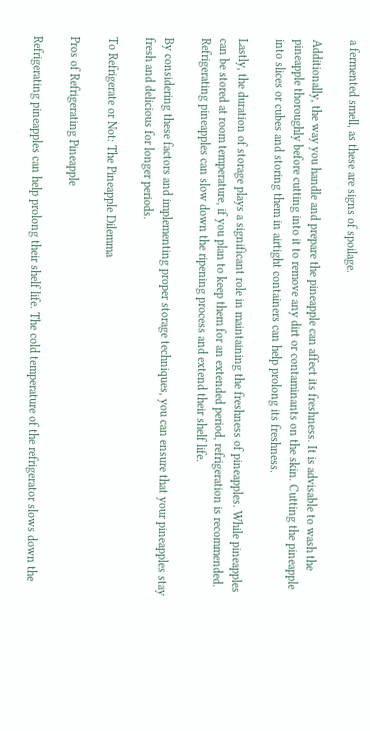a fermented smell, as these are signs of spoilage.

Additionally, the way you handle and prepare the pineapple can affect its freshness. It is advisable to wash the pineapple thoroughly before cutting into it to remove any dirt or contaminants on the skin. Cutting the pineapple into slices or cubes and storing them in airtight containers can help prolong its freshness.

Lastly, the duration of storage plays a significant role in maintaining the freshness of pineapples. While pineapples can be stored at room temperature, if you plan to keep them for an extended period, refrigeration is recommended. Refrigerating pineapples can slow down the ripening process and extend their shelf life.

By considering these factors and implementing proper storage techniques, you can ensure that your pineapples stay fresh and delicious for longer periods.

To Refrigerate or Not: The Pineapple Dilemma

Pros of Refrigerating Pineapple

Refrigerating pineapples can help prolong their shelf life. The cold temperature of the refrigerator slows down the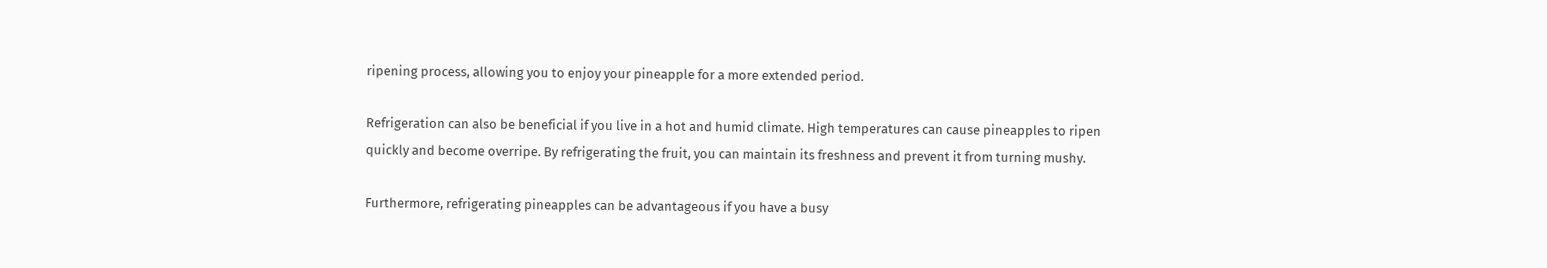ripening process, allowing you to enjoy your pineapple for a more extended period.

Refrigeration can also be beneficial if you live in a hot and humid climate. High temperatures can cause pineapples to ripen quickly and become overripe. By refrigerating the fruit, you can maintain its freshness and prevent it from turning mushy.

Furthermore, refrigerating pineapples can be advantageous if you have a busy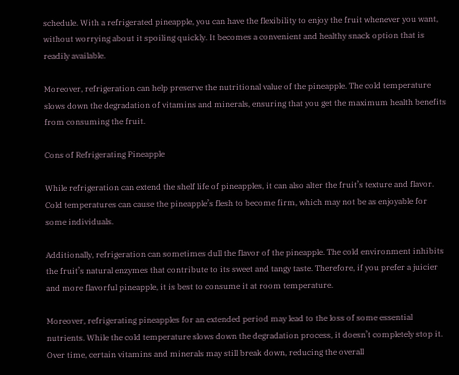schedule. With a refrigerated pineapple, you can have the flexibility to enjoy the fruit whenever you want, without worrying about it spoiling quickly. It becomes a convenient and healthy snack option that is readily available.

Moreover, refrigeration can help preserve the nutritional value of the pineapple. The cold temperature slows down the degradation of vitamins and minerals, ensuring that you get the maximum health benefits from consuming the fruit.

Cons of Refrigerating Pineapple

While refrigeration can extend the shelf life of pineapples, it can also alter the fruit’s texture and flavor. Cold temperatures can cause the pineapple’s flesh to become firm, which may not be as enjoyable for some individuals.

Additionally, refrigeration can sometimes dull the flavor of the pineapple. The cold environment inhibits the fruit’s natural enzymes that contribute to its sweet and tangy taste. Therefore, if you prefer a juicier and more flavorful pineapple, it is best to consume it at room temperature.

Moreover, refrigerating pineapples for an extended period may lead to the loss of some essential nutrients. While the cold temperature slows down the degradation process, it doesn’t completely stop it. Over time, certain vitamins and minerals may still break down, reducing the overall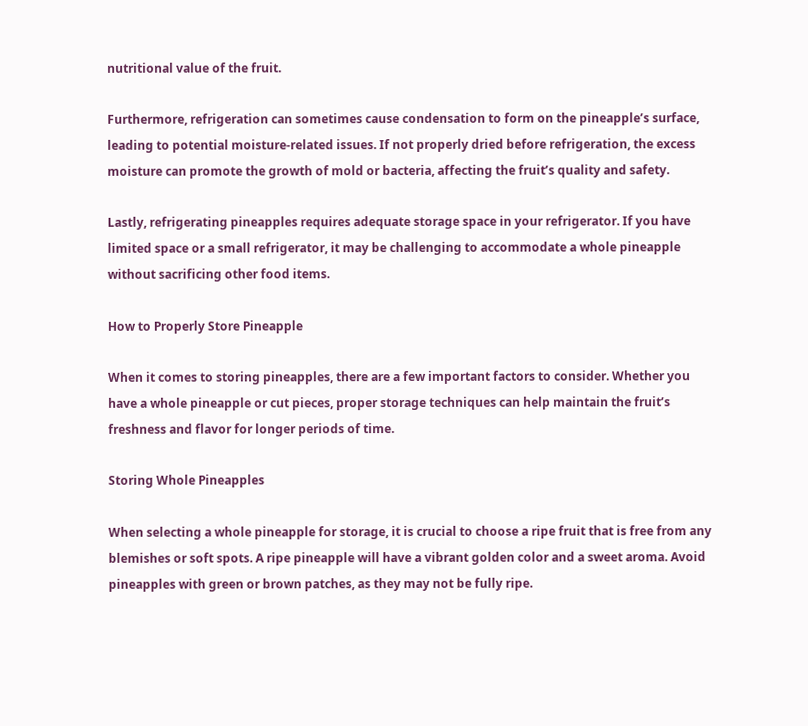nutritional value of the fruit.

Furthermore, refrigeration can sometimes cause condensation to form on the pineapple’s surface, leading to potential moisture-related issues. If not properly dried before refrigeration, the excess moisture can promote the growth of mold or bacteria, affecting the fruit’s quality and safety.

Lastly, refrigerating pineapples requires adequate storage space in your refrigerator. If you have limited space or a small refrigerator, it may be challenging to accommodate a whole pineapple without sacrificing other food items.

How to Properly Store Pineapple

When it comes to storing pineapples, there are a few important factors to consider. Whether you have a whole pineapple or cut pieces, proper storage techniques can help maintain the fruit’s freshness and flavor for longer periods of time.

Storing Whole Pineapples

When selecting a whole pineapple for storage, it is crucial to choose a ripe fruit that is free from any blemishes or soft spots. A ripe pineapple will have a vibrant golden color and a sweet aroma. Avoid pineapples with green or brown patches, as they may not be fully ripe.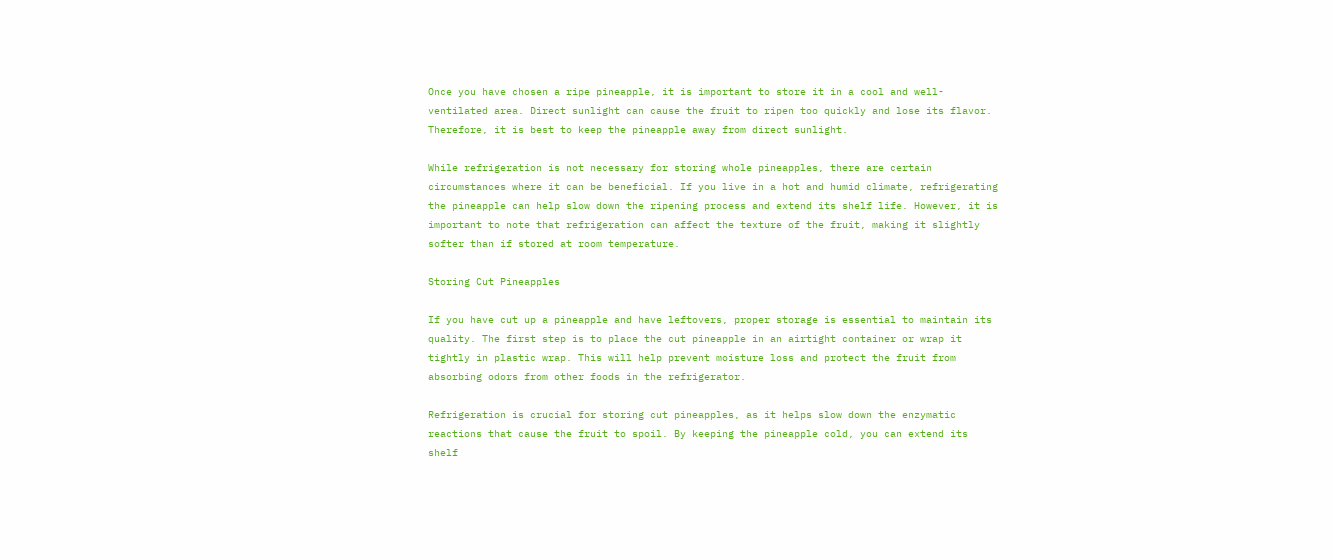Once you have chosen a ripe pineapple, it is important to store it in a cool and well-ventilated area. Direct sunlight can cause the fruit to ripen too quickly and lose its flavor. Therefore, it is best to keep the pineapple away from direct sunlight.

While refrigeration is not necessary for storing whole pineapples, there are certain circumstances where it can be beneficial. If you live in a hot and humid climate, refrigerating the pineapple can help slow down the ripening process and extend its shelf life. However, it is important to note that refrigeration can affect the texture of the fruit, making it slightly softer than if stored at room temperature.

Storing Cut Pineapples

If you have cut up a pineapple and have leftovers, proper storage is essential to maintain its quality. The first step is to place the cut pineapple in an airtight container or wrap it tightly in plastic wrap. This will help prevent moisture loss and protect the fruit from absorbing odors from other foods in the refrigerator.

Refrigeration is crucial for storing cut pineapples, as it helps slow down the enzymatic reactions that cause the fruit to spoil. By keeping the pineapple cold, you can extend its shelf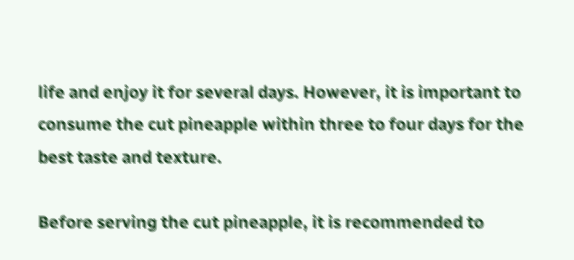life and enjoy it for several days. However, it is important to consume the cut pineapple within three to four days for the best taste and texture.

Before serving the cut pineapple, it is recommended to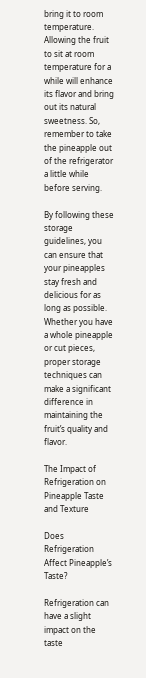bring it to room temperature. Allowing the fruit to sit at room temperature for a while will enhance its flavor and bring out its natural sweetness. So, remember to take the pineapple out of the refrigerator a little while before serving.

By following these storage guidelines, you can ensure that your pineapples stay fresh and delicious for as long as possible. Whether you have a whole pineapple or cut pieces, proper storage techniques can make a significant difference in maintaining the fruit’s quality and flavor.

The Impact of Refrigeration on Pineapple Taste and Texture

Does Refrigeration Affect Pineapple’s Taste?

Refrigeration can have a slight impact on the taste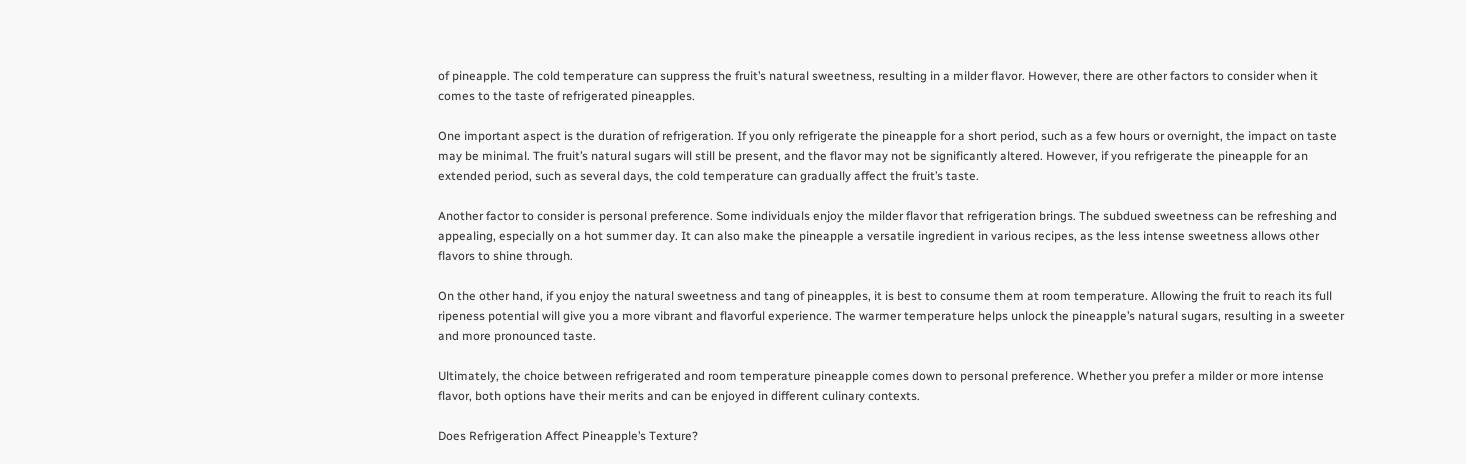of pineapple. The cold temperature can suppress the fruit’s natural sweetness, resulting in a milder flavor. However, there are other factors to consider when it comes to the taste of refrigerated pineapples.

One important aspect is the duration of refrigeration. If you only refrigerate the pineapple for a short period, such as a few hours or overnight, the impact on taste may be minimal. The fruit’s natural sugars will still be present, and the flavor may not be significantly altered. However, if you refrigerate the pineapple for an extended period, such as several days, the cold temperature can gradually affect the fruit’s taste.

Another factor to consider is personal preference. Some individuals enjoy the milder flavor that refrigeration brings. The subdued sweetness can be refreshing and appealing, especially on a hot summer day. It can also make the pineapple a versatile ingredient in various recipes, as the less intense sweetness allows other flavors to shine through.

On the other hand, if you enjoy the natural sweetness and tang of pineapples, it is best to consume them at room temperature. Allowing the fruit to reach its full ripeness potential will give you a more vibrant and flavorful experience. The warmer temperature helps unlock the pineapple’s natural sugars, resulting in a sweeter and more pronounced taste.

Ultimately, the choice between refrigerated and room temperature pineapple comes down to personal preference. Whether you prefer a milder or more intense flavor, both options have their merits and can be enjoyed in different culinary contexts.

Does Refrigeration Affect Pineapple’s Texture?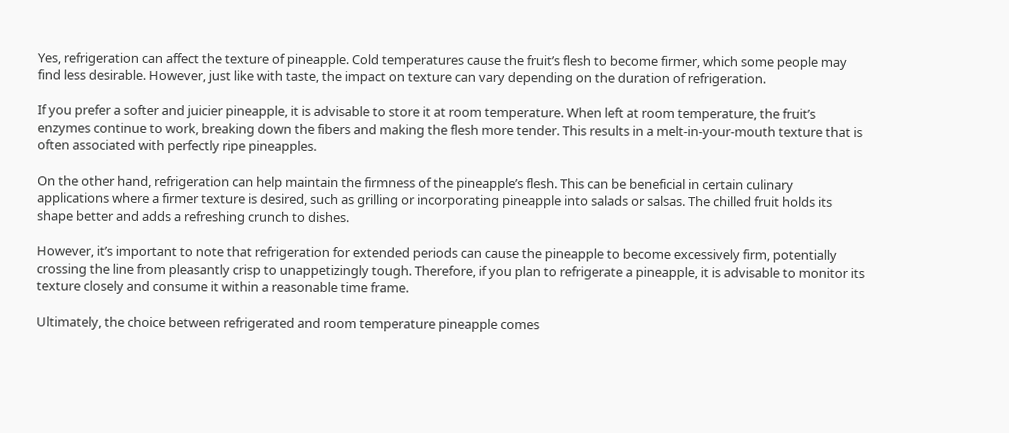Yes, refrigeration can affect the texture of pineapple. Cold temperatures cause the fruit’s flesh to become firmer, which some people may find less desirable. However, just like with taste, the impact on texture can vary depending on the duration of refrigeration.

If you prefer a softer and juicier pineapple, it is advisable to store it at room temperature. When left at room temperature, the fruit’s enzymes continue to work, breaking down the fibers and making the flesh more tender. This results in a melt-in-your-mouth texture that is often associated with perfectly ripe pineapples.

On the other hand, refrigeration can help maintain the firmness of the pineapple’s flesh. This can be beneficial in certain culinary applications where a firmer texture is desired, such as grilling or incorporating pineapple into salads or salsas. The chilled fruit holds its shape better and adds a refreshing crunch to dishes.

However, it’s important to note that refrigeration for extended periods can cause the pineapple to become excessively firm, potentially crossing the line from pleasantly crisp to unappetizingly tough. Therefore, if you plan to refrigerate a pineapple, it is advisable to monitor its texture closely and consume it within a reasonable time frame.

Ultimately, the choice between refrigerated and room temperature pineapple comes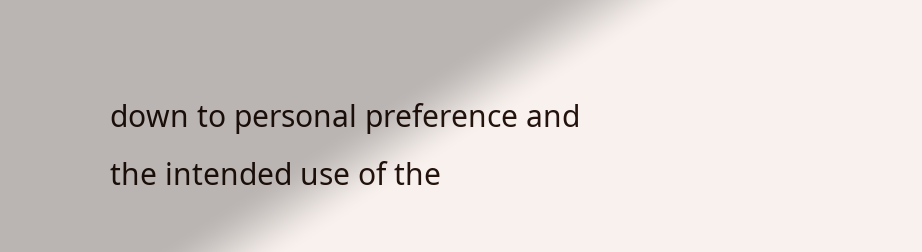down to personal preference and the intended use of the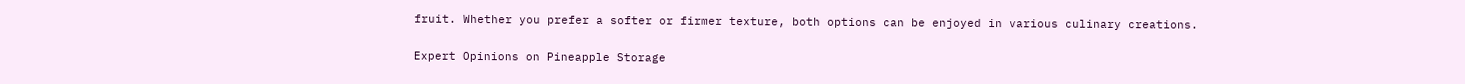fruit. Whether you prefer a softer or firmer texture, both options can be enjoyed in various culinary creations.

Expert Opinions on Pineapple Storage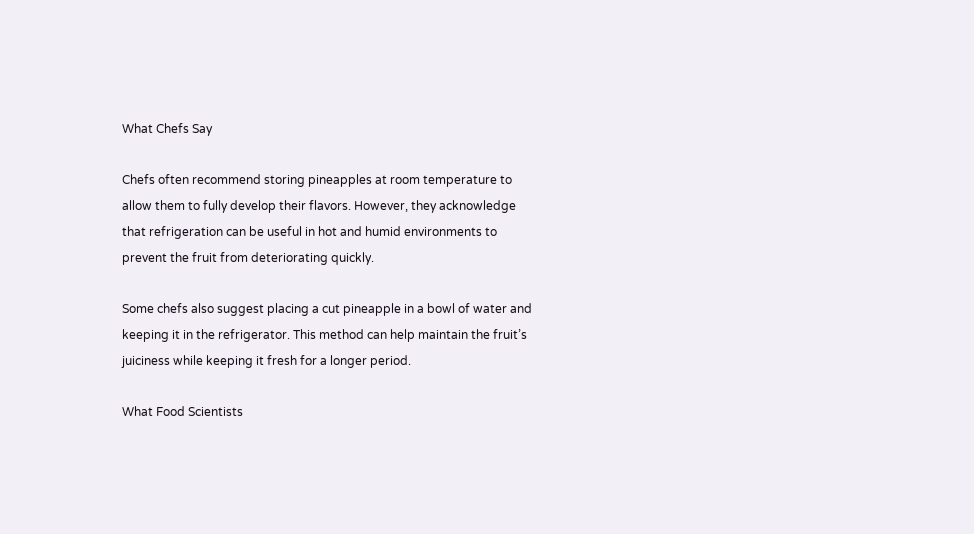What Chefs Say

Chefs often recommend storing pineapples at room temperature to allow them to fully develop their flavors. However, they acknowledge that refrigeration can be useful in hot and humid environments to prevent the fruit from deteriorating quickly.

Some chefs also suggest placing a cut pineapple in a bowl of water and keeping it in the refrigerator. This method can help maintain the fruit’s juiciness while keeping it fresh for a longer period.

What Food Scientists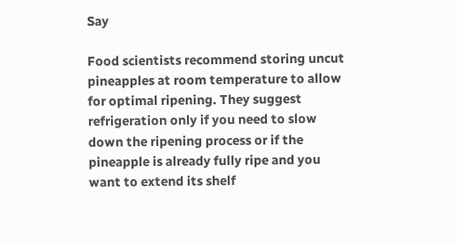Say

Food scientists recommend storing uncut pineapples at room temperature to allow for optimal ripening. They suggest refrigeration only if you need to slow down the ripening process or if the pineapple is already fully ripe and you want to extend its shelf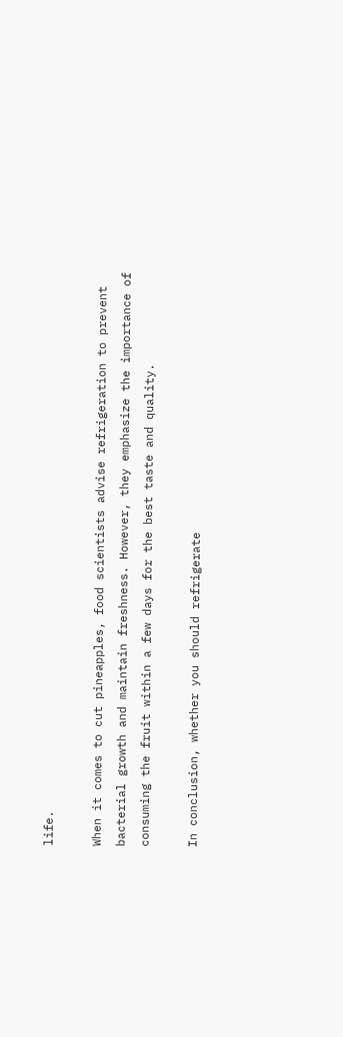life.

When it comes to cut pineapples, food scientists advise refrigeration to prevent bacterial growth and maintain freshness. However, they emphasize the importance of consuming the fruit within a few days for the best taste and quality.

In conclusion, whether you should refrigerate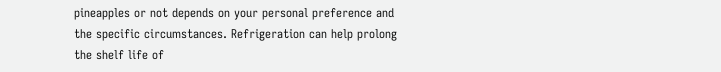pineapples or not depends on your personal preference and the specific circumstances. Refrigeration can help prolong the shelf life of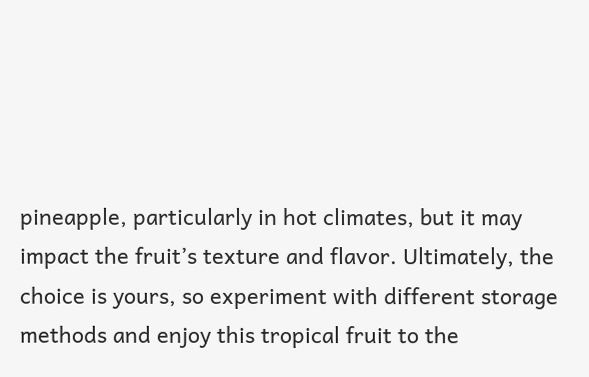pineapple, particularly in hot climates, but it may impact the fruit’s texture and flavor. Ultimately, the choice is yours, so experiment with different storage methods and enjoy this tropical fruit to the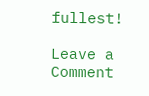fullest!

Leave a Comment